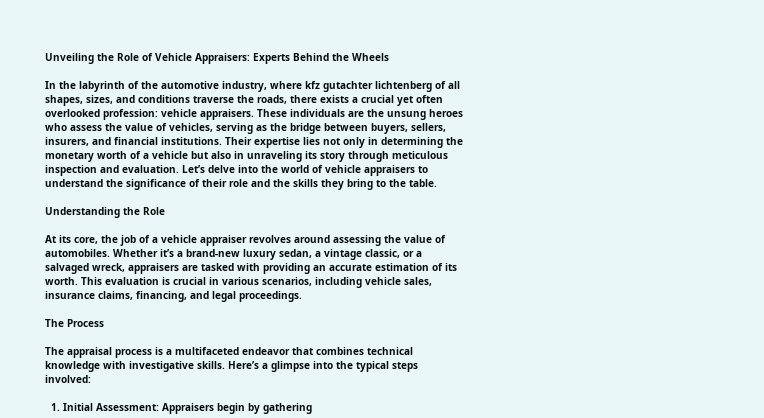Unveiling the Role of Vehicle Appraisers: Experts Behind the Wheels

In the labyrinth of the automotive industry, where kfz gutachter lichtenberg of all shapes, sizes, and conditions traverse the roads, there exists a crucial yet often overlooked profession: vehicle appraisers. These individuals are the unsung heroes who assess the value of vehicles, serving as the bridge between buyers, sellers, insurers, and financial institutions. Their expertise lies not only in determining the monetary worth of a vehicle but also in unraveling its story through meticulous inspection and evaluation. Let’s delve into the world of vehicle appraisers to understand the significance of their role and the skills they bring to the table.

Understanding the Role

At its core, the job of a vehicle appraiser revolves around assessing the value of automobiles. Whether it’s a brand-new luxury sedan, a vintage classic, or a salvaged wreck, appraisers are tasked with providing an accurate estimation of its worth. This evaluation is crucial in various scenarios, including vehicle sales, insurance claims, financing, and legal proceedings.

The Process

The appraisal process is a multifaceted endeavor that combines technical knowledge with investigative skills. Here’s a glimpse into the typical steps involved:

  1. Initial Assessment: Appraisers begin by gathering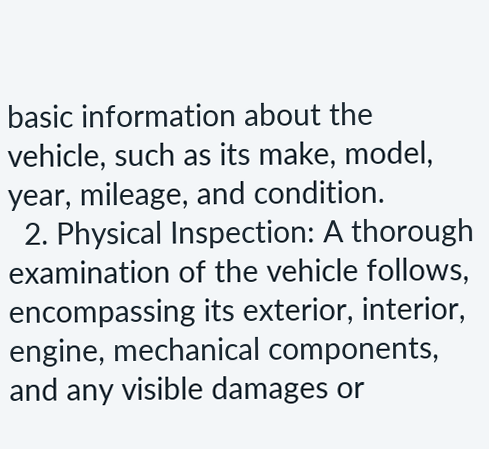basic information about the vehicle, such as its make, model, year, mileage, and condition.
  2. Physical Inspection: A thorough examination of the vehicle follows, encompassing its exterior, interior, engine, mechanical components, and any visible damages or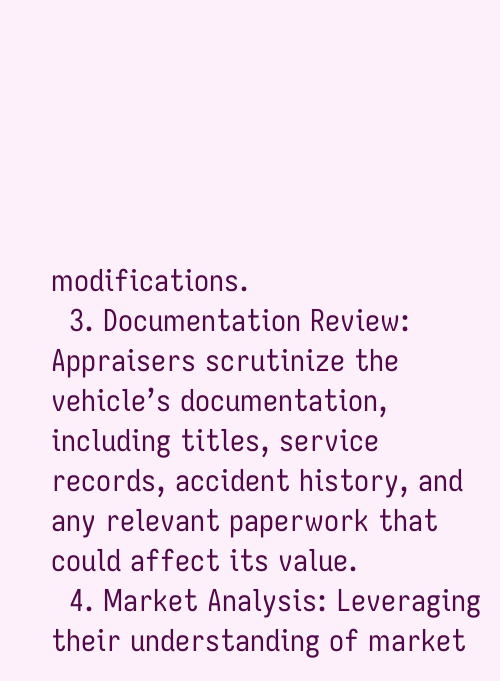modifications.
  3. Documentation Review: Appraisers scrutinize the vehicle’s documentation, including titles, service records, accident history, and any relevant paperwork that could affect its value.
  4. Market Analysis: Leveraging their understanding of market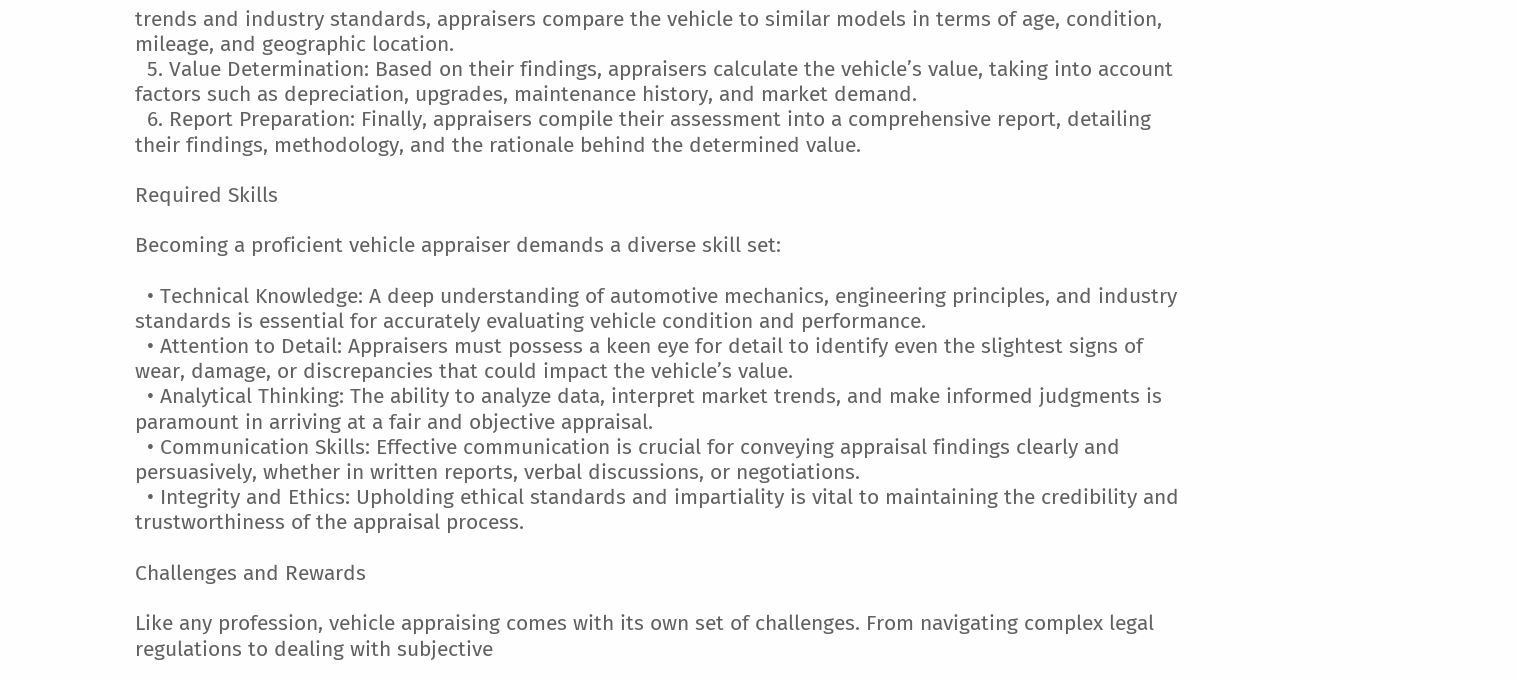trends and industry standards, appraisers compare the vehicle to similar models in terms of age, condition, mileage, and geographic location.
  5. Value Determination: Based on their findings, appraisers calculate the vehicle’s value, taking into account factors such as depreciation, upgrades, maintenance history, and market demand.
  6. Report Preparation: Finally, appraisers compile their assessment into a comprehensive report, detailing their findings, methodology, and the rationale behind the determined value.

Required Skills

Becoming a proficient vehicle appraiser demands a diverse skill set:

  • Technical Knowledge: A deep understanding of automotive mechanics, engineering principles, and industry standards is essential for accurately evaluating vehicle condition and performance.
  • Attention to Detail: Appraisers must possess a keen eye for detail to identify even the slightest signs of wear, damage, or discrepancies that could impact the vehicle’s value.
  • Analytical Thinking: The ability to analyze data, interpret market trends, and make informed judgments is paramount in arriving at a fair and objective appraisal.
  • Communication Skills: Effective communication is crucial for conveying appraisal findings clearly and persuasively, whether in written reports, verbal discussions, or negotiations.
  • Integrity and Ethics: Upholding ethical standards and impartiality is vital to maintaining the credibility and trustworthiness of the appraisal process.

Challenges and Rewards

Like any profession, vehicle appraising comes with its own set of challenges. From navigating complex legal regulations to dealing with subjective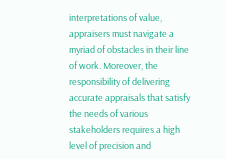interpretations of value, appraisers must navigate a myriad of obstacles in their line of work. Moreover, the responsibility of delivering accurate appraisals that satisfy the needs of various stakeholders requires a high level of precision and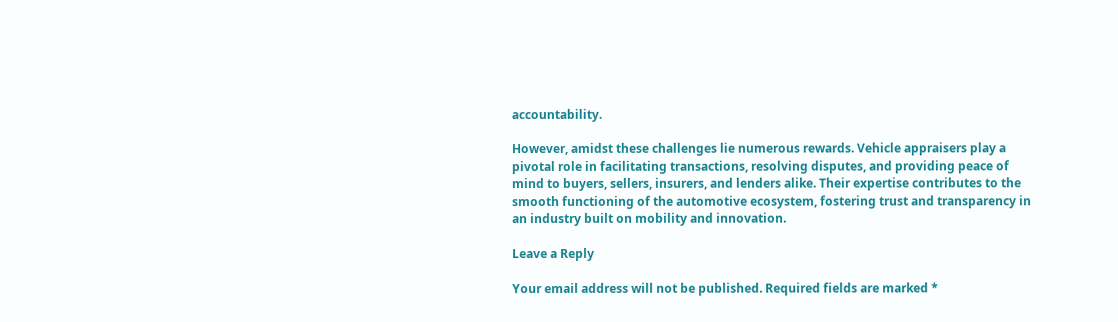accountability.

However, amidst these challenges lie numerous rewards. Vehicle appraisers play a pivotal role in facilitating transactions, resolving disputes, and providing peace of mind to buyers, sellers, insurers, and lenders alike. Their expertise contributes to the smooth functioning of the automotive ecosystem, fostering trust and transparency in an industry built on mobility and innovation.

Leave a Reply

Your email address will not be published. Required fields are marked *